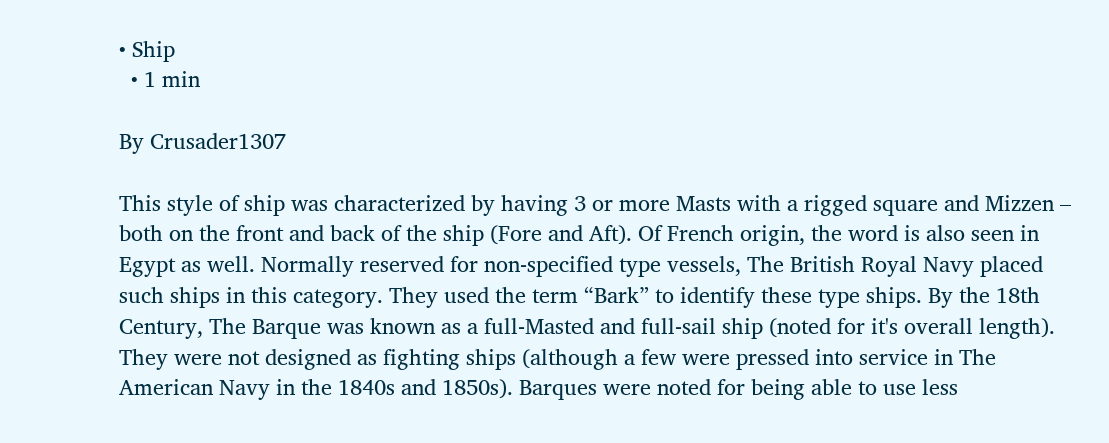• Ship
  • 1 min

By Crusader1307

This style of ship was characterized by having 3 or more Masts with a rigged square and Mizzen – both on the front and back of the ship (Fore and Aft). Of French origin, the word is also seen in Egypt as well. Normally reserved for non-specified type vessels, The British Royal Navy placed such ships in this category. They used the term “Bark” to identify these type ships. By the 18th Century, The Barque was known as a full-Masted and full-sail ship (noted for it's overall length). They were not designed as fighting ships (although a few were pressed into service in The American Navy in the 1840s and 1850s). Barques were noted for being able to use less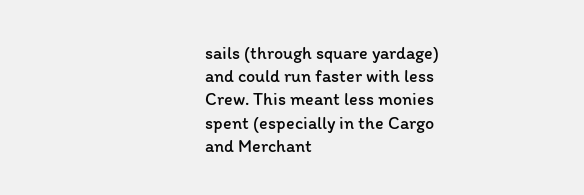sails (through square yardage) and could run faster with less Crew. This meant less monies spent (especially in the Cargo and Merchant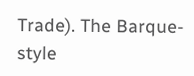Trade). The Barque-style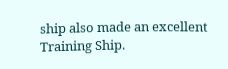ship also made an excellent Training Ship.